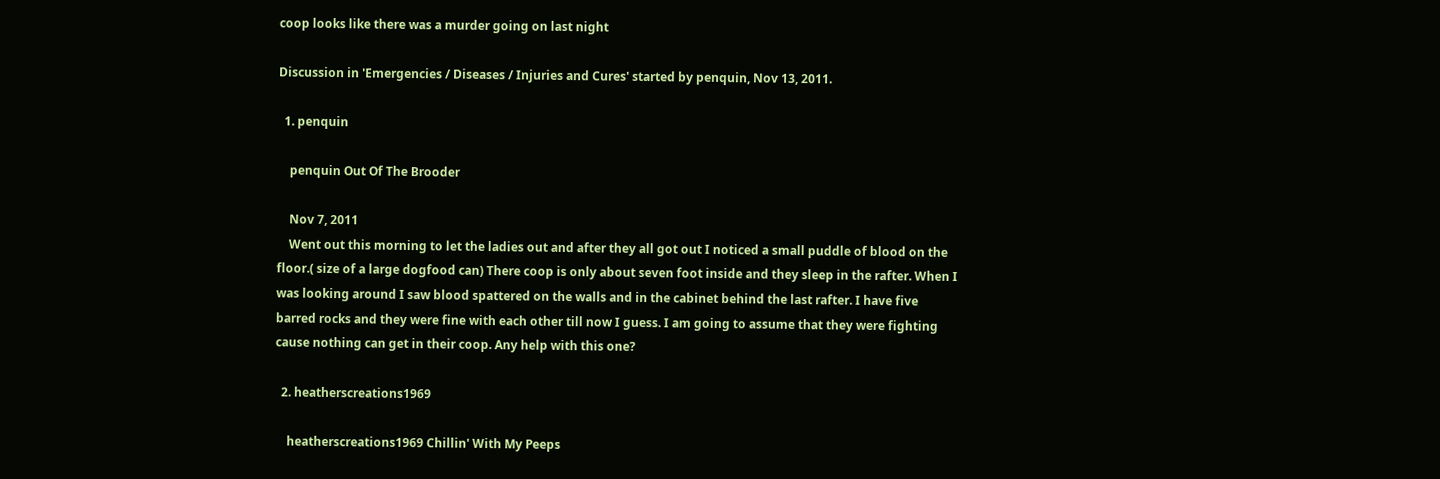coop looks like there was a murder going on last night

Discussion in 'Emergencies / Diseases / Injuries and Cures' started by penquin, Nov 13, 2011.

  1. penquin

    penquin Out Of The Brooder

    Nov 7, 2011
    Went out this morning to let the ladies out and after they all got out I noticed a small puddle of blood on the floor.( size of a large dogfood can) There coop is only about seven foot inside and they sleep in the rafter. When I was looking around I saw blood spattered on the walls and in the cabinet behind the last rafter. I have five barred rocks and they were fine with each other till now I guess. I am going to assume that they were fighting cause nothing can get in their coop. Any help with this one?

  2. heatherscreations1969

    heatherscreations1969 Chillin' With My Peeps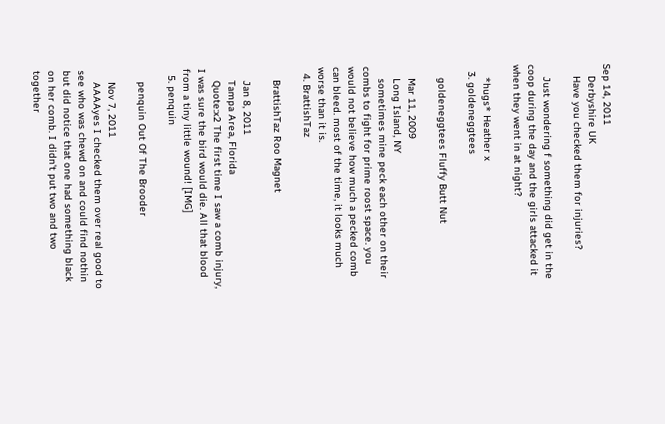Sep 14, 2011
    Derbyshire UK
    Have you checked them for injuries?

    Just wondering f something did get in the coop during the day and the girls attacked it when they went in at night?

    *hugs* Heather x
  3. goldeneggtees

    goldeneggtees Fluffy Butt Nut

    Mar 11, 2009
    Long Island, NY
    sometimes mine peck each other on their combs to fight for prime roost space. you would not believe how much a pecked comb can bleed. most of the time, it looks much worse than it is.
  4. BrattishTaz

    BrattishTaz Roo Magnet

    Jan 8, 2011
    Tampa Area, Florida
    Quote:x2 The first time I saw a comb injury, I was sure the bird would die. All that blood from a tiny little wound! [IMG]
  5. penquin

    penquin Out Of The Brooder

    Nov 7, 2011
    AAAAyes I checked them over real good to see who was chewd on and could find nothin but did notice that one had something black on her comb. I didn't put two and two together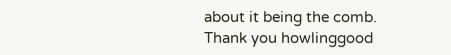about it being the comb. Thank you howlinggood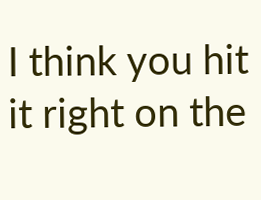I think you hit it right on the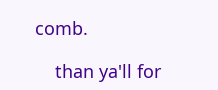comb.

    than ya'll for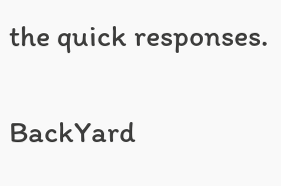the quick responses.

BackYard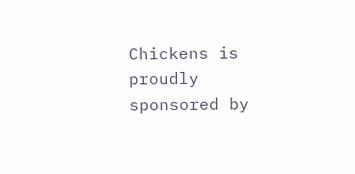Chickens is proudly sponsored by